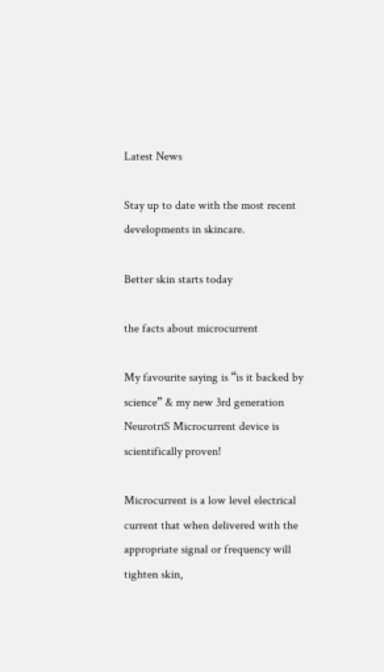Latest News

Stay up to date with the most recent developments in skincare.

Better skin starts today

the facts about microcurrent

My favourite saying is “is it backed by science” & my new 3rd generation NeurotriS Microcurrent device is scientifically proven!

Microcurrent is a low level electrical current that when delivered with the appropriate signal or frequency will tighten skin,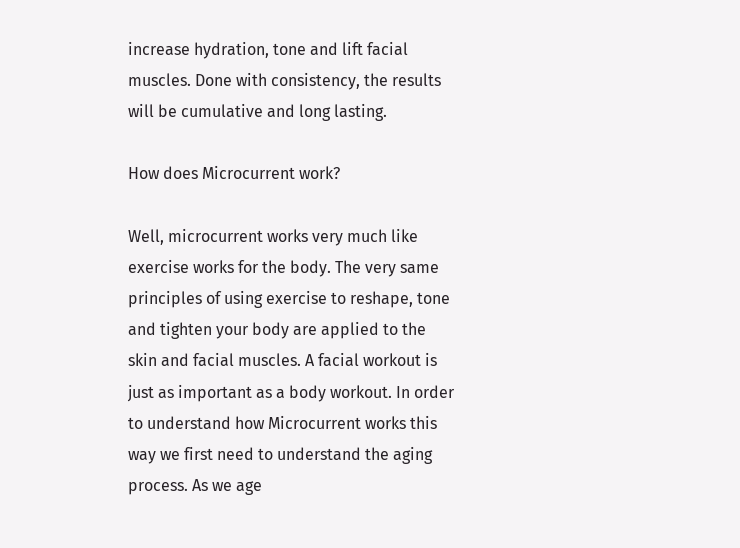increase hydration, tone and lift facial muscles. Done with consistency, the results will be cumulative and long lasting.

How does Microcurrent work?

Well, microcurrent works very much like exercise works for the body. The very same principles of using exercise to reshape, tone and tighten your body are applied to the skin and facial muscles. A facial workout is just as important as a body workout. In order to understand how Microcurrent works this way we first need to understand the aging process. As we age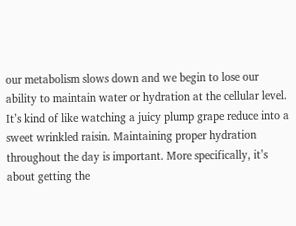our metabolism slows down and we begin to lose our ability to maintain water or hydration at the cellular level. It’s kind of like watching a juicy plump grape reduce into a sweet wrinkled raisin. Maintaining proper hydration throughout the day is important. More specifically, it’s about getting the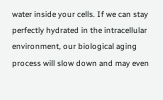water inside your cells. If we can stay perfectly hydrated in the intracellular environment, our biological aging process will slow down and may even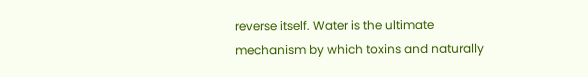reverse itself. Water is the ultimate mechanism by which toxins and naturally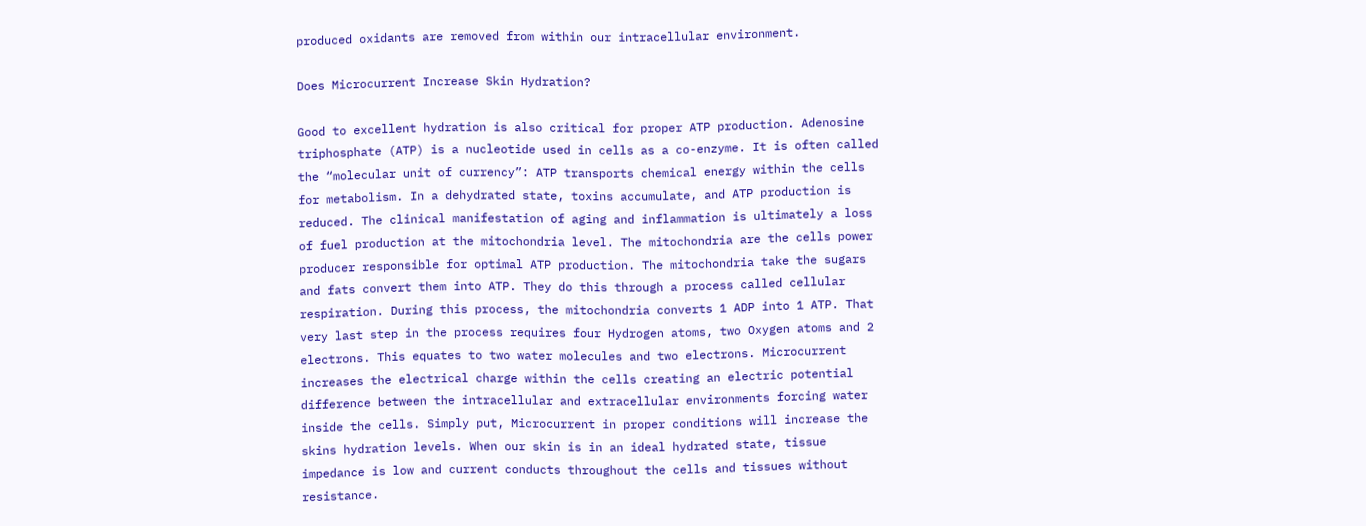produced oxidants are removed from within our intracellular environment.

Does Microcurrent Increase Skin Hydration?

Good to excellent hydration is also critical for proper ATP production. Adenosine triphosphate (ATP) is a nucleotide used in cells as a co-enzyme. It is often called the “molecular unit of currency”: ATP transports chemical energy within the cells for metabolism. In a dehydrated state, toxins accumulate, and ATP production is reduced. The clinical manifestation of aging and inflammation is ultimately a loss of fuel production at the mitochondria level. The mitochondria are the cells power producer responsible for optimal ATP production. The mitochondria take the sugars and fats convert them into ATP. They do this through a process called cellular respiration. During this process, the mitochondria converts 1 ADP into 1 ATP. That very last step in the process requires four Hydrogen atoms, two Oxygen atoms and 2 electrons. This equates to two water molecules and two electrons. Microcurrent increases the electrical charge within the cells creating an electric potential difference between the intracellular and extracellular environments forcing water inside the cells. Simply put, Microcurrent in proper conditions will increase the skins hydration levels. When our skin is in an ideal hydrated state, tissue impedance is low and current conducts throughout the cells and tissues without resistance.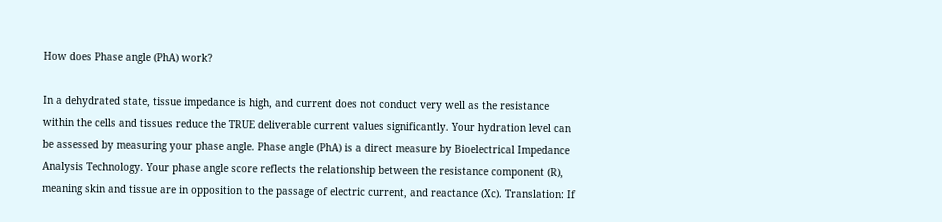How does Phase angle (PhA) work?

In a dehydrated state, tissue impedance is high, and current does not conduct very well as the resistance within the cells and tissues reduce the TRUE deliverable current values significantly. Your hydration level can be assessed by measuring your phase angle. Phase angle (PhA) is a direct measure by Bioelectrical Impedance Analysis Technology. Your phase angle score reflects the relationship between the resistance component (R), meaning skin and tissue are in opposition to the passage of electric current, and reactance (Xc). Translation: If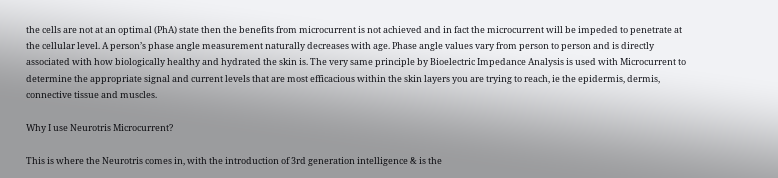the cells are not at an optimal (PhA) state then the benefits from microcurrent is not achieved and in fact the microcurrent will be impeded to penetrate at the cellular level. A person’s phase angle measurement naturally decreases with age. Phase angle values vary from person to person and is directly associated with how biologically healthy and hydrated the skin is. The very same principle by Bioelectric Impedance Analysis is used with Microcurrent to determine the appropriate signal and current levels that are most efficacious within the skin layers you are trying to reach, ie the epidermis, dermis, connective tissue and muscles.

Why I use Neurotris Microcurrent?

This is where the Neurotris comes in, with the introduction of 3rd generation intelligence & is the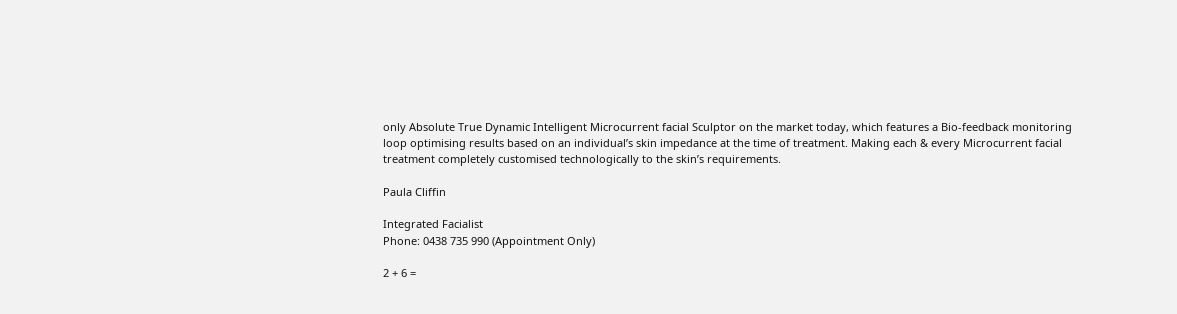only Absolute True Dynamic Intelligent Microcurrent facial Sculptor on the market today, which features a Bio-feedback monitoring loop optimising results based on an individual’s skin impedance at the time of treatment. Making each & every Microcurrent facial treatment completely customised technologically to the skin’s requirements.

Paula Cliffin

Integrated Facialist
Phone: 0438 735 990 (Appointment Only)

2 + 6 =